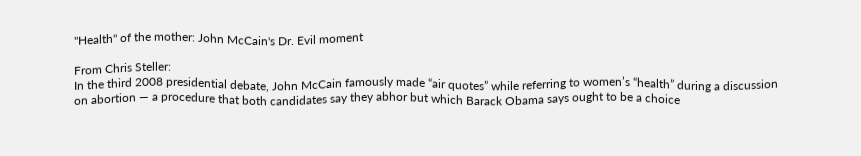"Health" of the mother: John McCain's Dr. Evil moment

From Chris Steller:
In the third 2008 presidential debate, John McCain famously made “air quotes” while referring to women’s “health” during a discussion on abortion — a procedure that both candidates say they abhor but which Barack Obama says ought to be a choice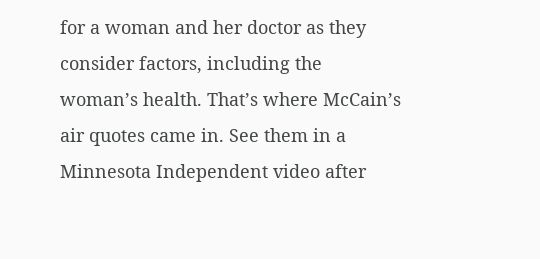for a woman and her doctor as they consider factors, including the woman’s health. That’s where McCain’s air quotes came in. See them in a Minnesota Independent video after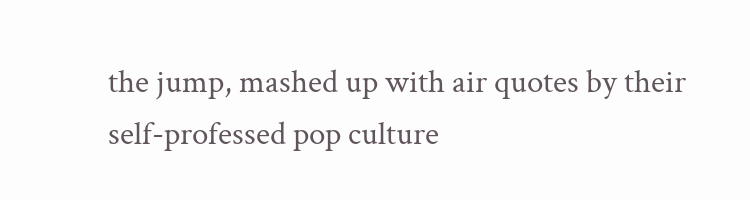the jump, mashed up with air quotes by their self-professed pop culture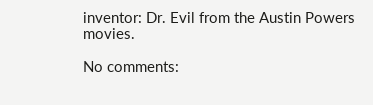inventor: Dr. Evil from the Austin Powers movies.

No comments: